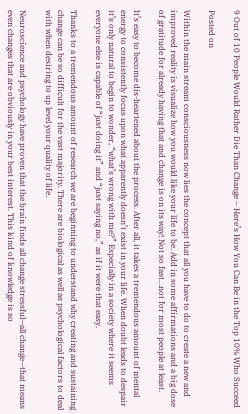9 Out of 10 People Would Rather Die Than Change – Here’s How You Can Be in the Top 10% Who Succeed

Posted on

Within the main stream consciousness now lies the concept that all you have to do to create a new and improved reality is visualize how you would like your life to be. Add in some affirmations and a big dose of gratitude for already having that and change is on its way! Not so fast…not for most people at least.

It’s easy to become dis-heartened about the process. After all, it takes a tremendous amount of mental energy to consistently focus upon what apparently doesn’t exist in your life. When doubt leads to despair it’s only natural to begin to wonder, “what’s wrong with me?” Especially in a society where it seems everyone else is capable of “just doing it” and “just saying no,” as if it were that easy.

Thanks to a tremendous amount of research we are beginning to understand why creating and sustaining change can be so difficult for the vast majority. There are biological as well as psychological factors to deal with when desiring to up level your quality of life.

Neuroscience and psychology have proven that the brain finds all change stressful—all change—that means even changes that are obviously in your best interest. This kind of knowledge is so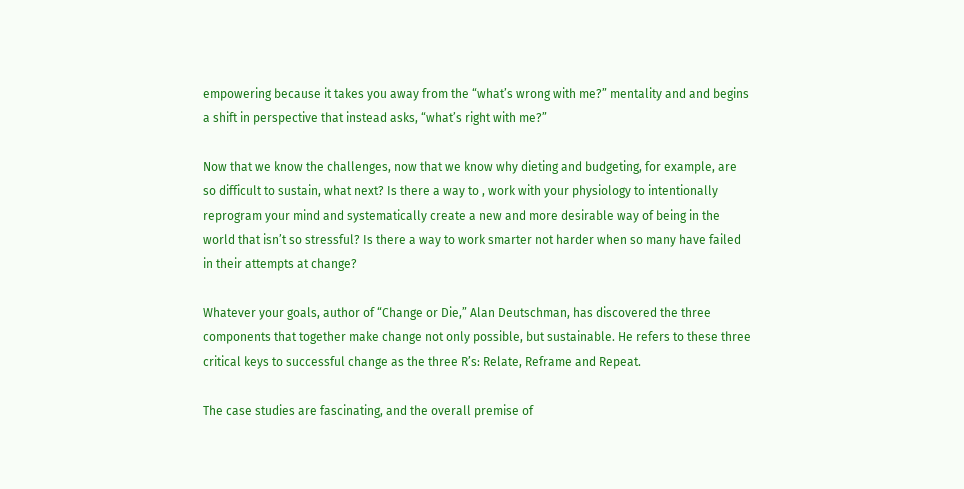empowering because it takes you away from the “what’s wrong with me?” mentality and and begins a shift in perspective that instead asks, “what’s right with me?”

Now that we know the challenges, now that we know why dieting and budgeting, for example, are so difficult to sustain, what next? Is there a way to , work with your physiology to intentionally reprogram your mind and systematically create a new and more desirable way of being in the world that isn’t so stressful? Is there a way to work smarter not harder when so many have failed in their attempts at change?

Whatever your goals, author of “Change or Die,” Alan Deutschman, has discovered the three components that together make change not only possible, but sustainable. He refers to these three critical keys to successful change as the three R’s: Relate, Reframe and Repeat.

The case studies are fascinating, and the overall premise of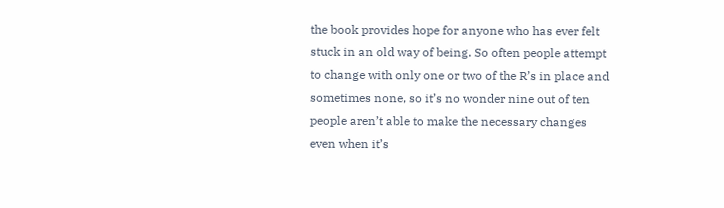the book provides hope for anyone who has ever felt stuck in an old way of being. So often people attempt to change with only one or two of the R’s in place and sometimes none, so it’s no wonder nine out of ten people aren’t able to make the necessary changes even when it’s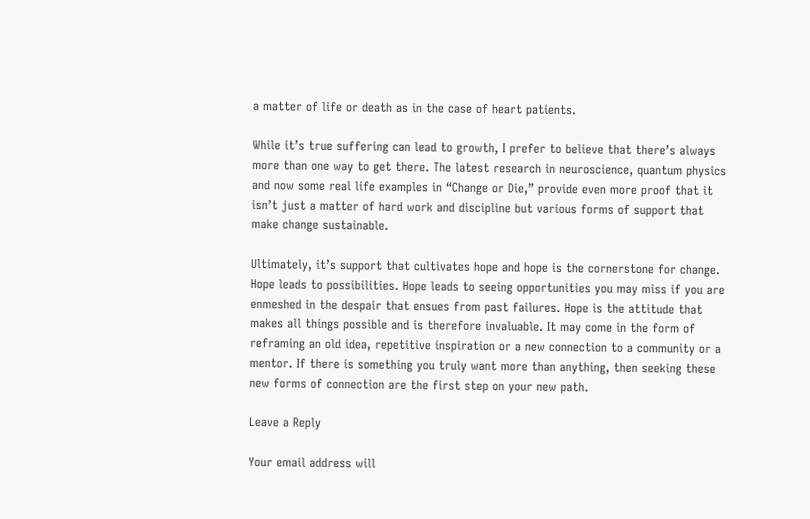a matter of life or death as in the case of heart patients.

While it’s true suffering can lead to growth, I prefer to believe that there’s always more than one way to get there. The latest research in neuroscience, quantum physics and now some real life examples in “Change or Die,” provide even more proof that it isn’t just a matter of hard work and discipline but various forms of support that make change sustainable.

Ultimately, it’s support that cultivates hope and hope is the cornerstone for change. Hope leads to possibilities. Hope leads to seeing opportunities you may miss if you are enmeshed in the despair that ensues from past failures. Hope is the attitude that makes all things possible and is therefore invaluable. It may come in the form of reframing an old idea, repetitive inspiration or a new connection to a community or a mentor. If there is something you truly want more than anything, then seeking these new forms of connection are the first step on your new path.

Leave a Reply

Your email address will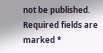not be published. Required fields are marked *